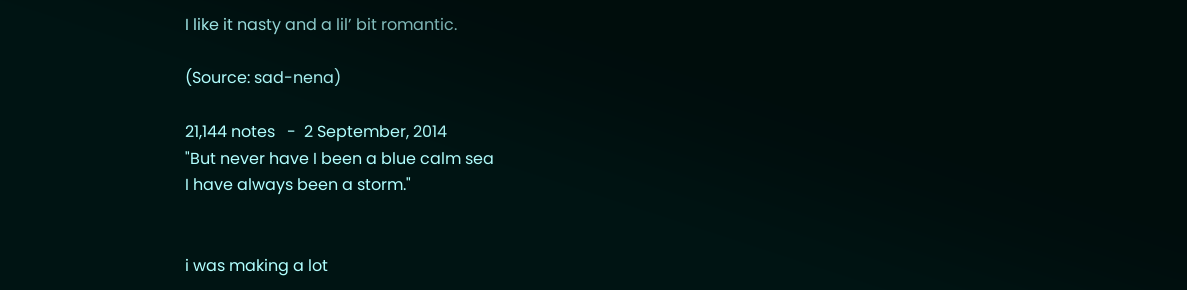I like it nasty and a lil’ bit romantic.

(Source: sad-nena)

21,144 notes   -  2 September, 2014
"But never have I been a blue calm sea
I have always been a storm."


i was making a lot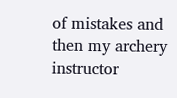of mistakes and then my archery instructor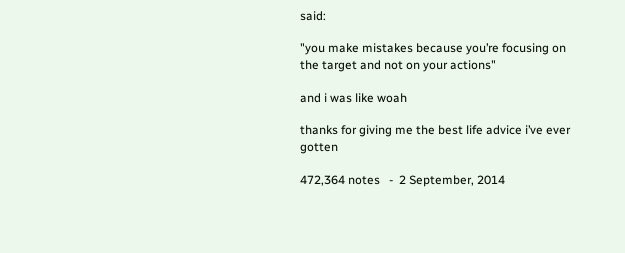said:

"you make mistakes because you’re focusing on the target and not on your actions"

and i was like woah

thanks for giving me the best life advice i’ve ever gotten

472,364 notes   -  2 September, 2014